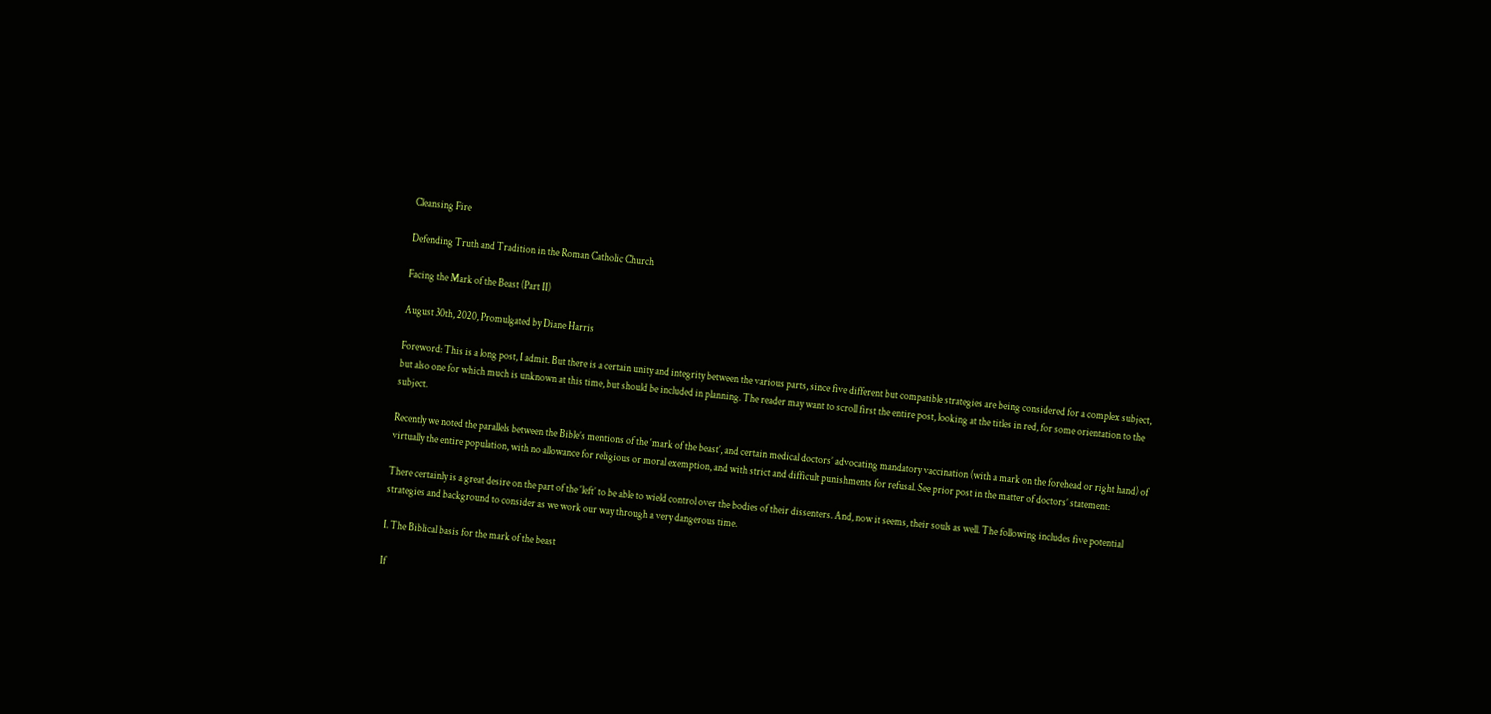Cleansing Fire

Defending Truth and Tradition in the Roman Catholic Church

Facing the Mark of the Beast (Part II)

August 30th, 2020, Promulgated by Diane Harris

Foreword: This is a long post, I admit. But there is a certain unity and integrity between the various parts, since five different but compatible strategies are being considered for a complex subject, but also one for which much is unknown at this time, but should be included in planning. The reader may want to scroll first the entire post, looking at the titles in red, for some orientation to the subject.

Recently we noted the parallels between the Bible’s mentions of the ‘mark of the beast’, and certain medical doctors’ advocating mandatory vaccination (with a mark on the forehead or right hand) of virtually the entire population, with no allowance for religious or moral exemption, and with strict and difficult punishments for refusal. See prior post in the matter of doctors’ statement:

There certainly is a great desire on the part of the ‘left’ to be able to wield control over the bodies of their dissenters. And, now it seems, their souls as well. The following includes five potential strategies and background to consider as we work our way through a very dangerous time.

I. The Biblical basis for the mark of the beast

If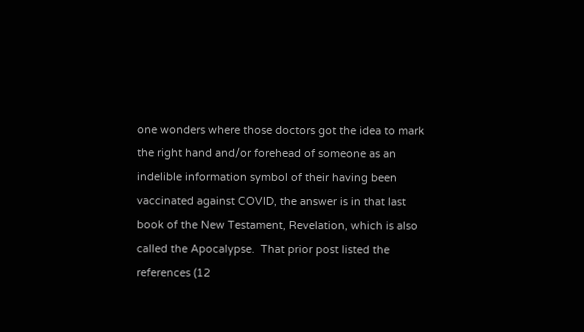one wonders where those doctors got the idea to mark the right hand and/or forehead of someone as an indelible information symbol of their having been vaccinated against COVID, the answer is in that last book of the New Testament, Revelation, which is also called the Apocalypse.  That prior post listed the references (12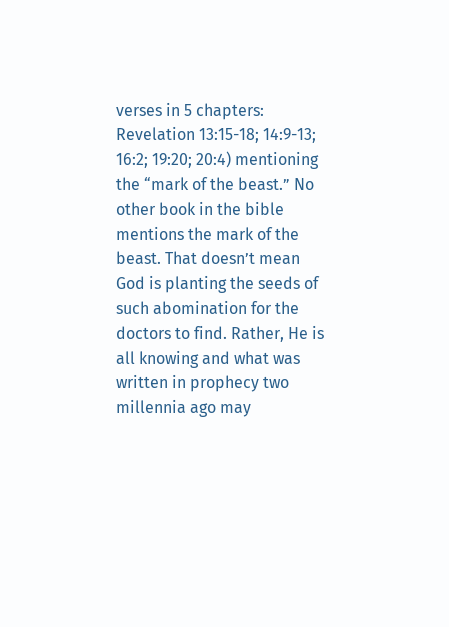verses in 5 chapters:  Revelation 13:15-18; 14:9-13; 16:2; 19:20; 20:4) mentioning the “mark of the beast.” No other book in the bible mentions the mark of the beast. That doesn’t mean God is planting the seeds of such abomination for the doctors to find. Rather, He is all knowing and what was written in prophecy two millennia ago may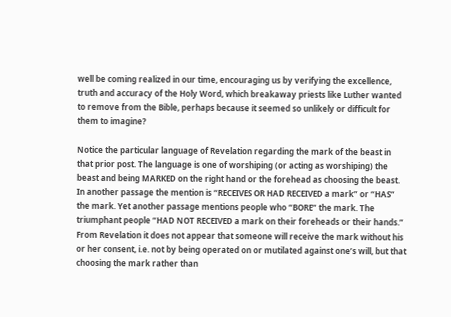well be coming realized in our time, encouraging us by verifying the excellence, truth and accuracy of the Holy Word, which breakaway priests like Luther wanted to remove from the Bible, perhaps because it seemed so unlikely or difficult for them to imagine?

Notice the particular language of Revelation regarding the mark of the beast in that prior post. The language is one of worshiping (or acting as worshiping) the beast and being MARKED on the right hand or the forehead as choosing the beast. In another passage the mention is “RECEIVES OR HAD RECEIVED a mark” or “HAS” the mark. Yet another passage mentions people who “BORE” the mark. The triumphant people “HAD NOT RECEIVED a mark on their foreheads or their hands.” From Revelation it does not appear that someone will receive the mark without his or her consent, i.e. not by being operated on or mutilated against one’s will, but that choosing the mark rather than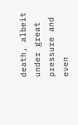death, albeit under great pressure and even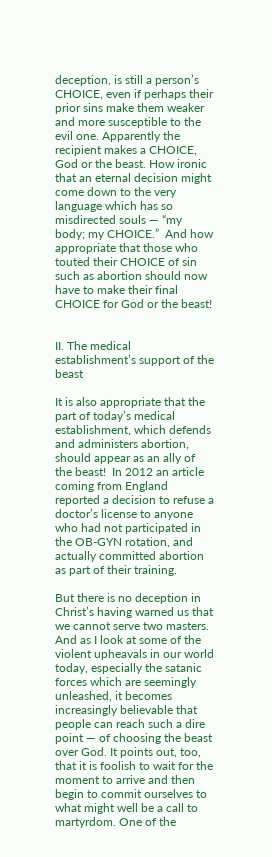deception, is still a person’s CHOICE, even if perhaps their prior sins make them weaker and more susceptible to the evil one. Apparently the recipient makes a CHOICE, God or the beast. How ironic that an eternal decision might come down to the very language which has so misdirected souls — “my body; my CHOICE.”  And how appropriate that those who touted their CHOICE of sin such as abortion should now have to make their final CHOICE for God or the beast!


II. The medical establishment’s support of the beast

It is also appropriate that the part of today’s medical establishment, which defends and administers abortion, should appear as an ally of the beast!  In 2012 an article coming from England reported a decision to refuse a doctor’s license to anyone who had not participated in the OB-GYN rotation, and actually committed abortion as part of their training.

But there is no deception in Christ’s having warned us that we cannot serve two masters. And as I look at some of the violent upheavals in our world today, especially the satanic forces which are seemingly unleashed, it becomes increasingly believable that people can reach such a dire point — of choosing the beast over God. It points out, too, that it is foolish to wait for the moment to arrive and then begin to commit ourselves to what might well be a call to martyrdom. One of the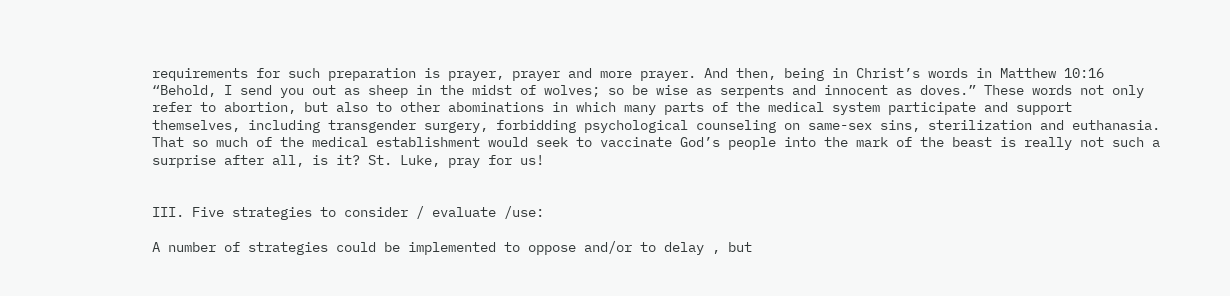requirements for such preparation is prayer, prayer and more prayer. And then, being in Christ’s words in Matthew 10:16 “Behold, I send you out as sheep in the midst of wolves; so be wise as serpents and innocent as doves.” These words not only refer to abortion, but also to other abominations in which many parts of the medical system participate and support themselves, including transgender surgery, forbidding psychological counseling on same-sex sins, sterilization and euthanasia.  That so much of the medical establishment would seek to vaccinate God’s people into the mark of the beast is really not such a surprise after all, is it? St. Luke, pray for us!


III. Five strategies to consider / evaluate /use:

A number of strategies could be implemented to oppose and/or to delay , but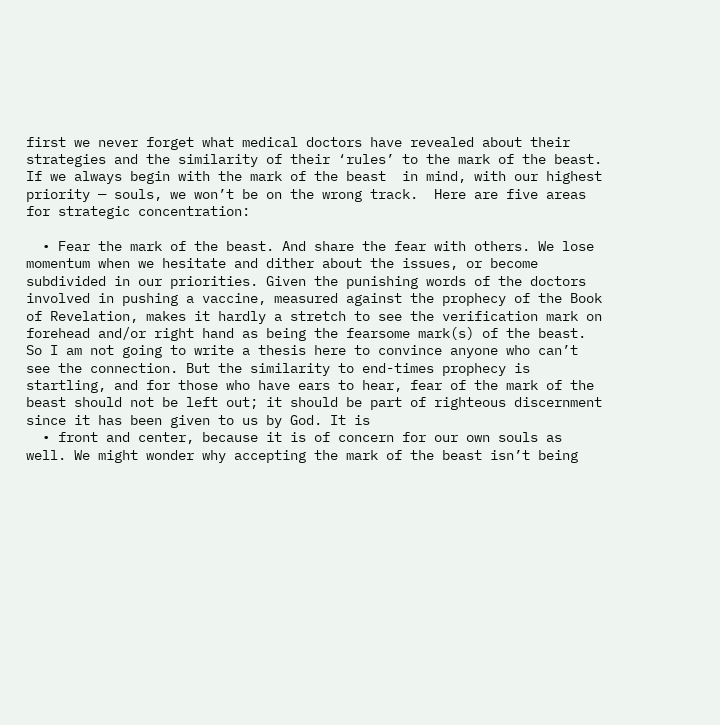first we never forget what medical doctors have revealed about their strategies and the similarity of their ‘rules’ to the mark of the beast. If we always begin with the mark of the beast  in mind, with our highest priority — souls, we won’t be on the wrong track.  Here are five areas for strategic concentration:

  • Fear the mark of the beast. And share the fear with others. We lose momentum when we hesitate and dither about the issues, or become subdivided in our priorities. Given the punishing words of the doctors involved in pushing a vaccine, measured against the prophecy of the Book of Revelation, makes it hardly a stretch to see the verification mark on forehead and/or right hand as being the fearsome mark(s) of the beast. So I am not going to write a thesis here to convince anyone who can’t see the connection. But the similarity to end-times prophecy is startling, and for those who have ears to hear, fear of the mark of the beast should not be left out; it should be part of righteous discernment since it has been given to us by God. It is
  • front and center, because it is of concern for our own souls as well. We might wonder why accepting the mark of the beast isn’t being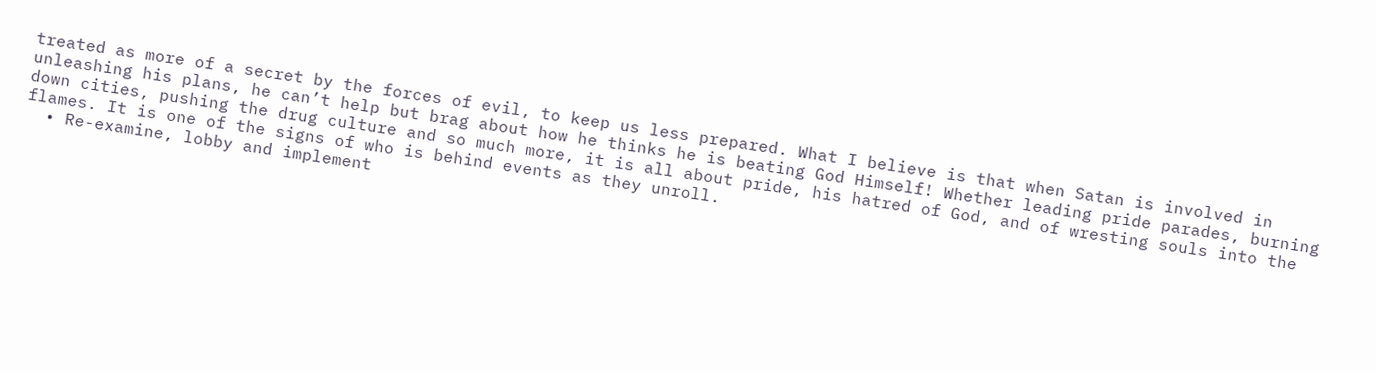treated as more of a secret by the forces of evil, to keep us less prepared. What I believe is that when Satan is involved in unleashing his plans, he can’t help but brag about how he thinks he is beating God Himself! Whether leading pride parades, burning down cities, pushing the drug culture and so much more, it is all about pride, his hatred of God, and of wresting souls into the flames. It is one of the signs of who is behind events as they unroll.
  • Re-examine, lobby and implement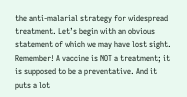the anti-malarial strategy for widespread treatment. Let’s begin with an obvious statement of which we may have lost sight. Remember! A vaccine is NOT a treatment; it is supposed to be a preventative. And it puts a lot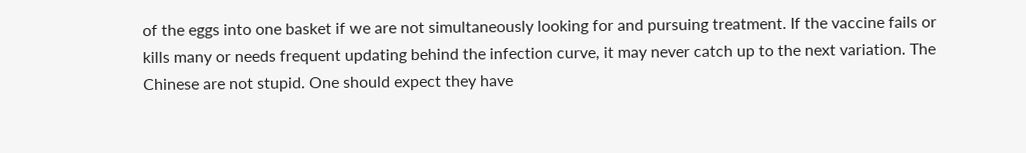of the eggs into one basket if we are not simultaneously looking for and pursuing treatment. If the vaccine fails or kills many or needs frequent updating behind the infection curve, it may never catch up to the next variation. The Chinese are not stupid. One should expect they have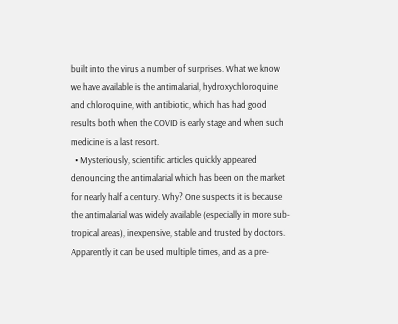built into the virus a number of surprises. What we know we have available is the antimalarial, hydroxychloroquine and chloroquine, with antibiotic, which has had good results both when the COVID is early stage and when such medicine is a last resort.
  • Mysteriously, scientific articles quickly appeared denouncing the antimalarial which has been on the market for nearly half a century. Why? One suspects it is because the antimalarial was widely available (especially in more sub-tropical areas), inexpensive, stable and trusted by doctors. Apparently it can be used multiple times, and as a pre-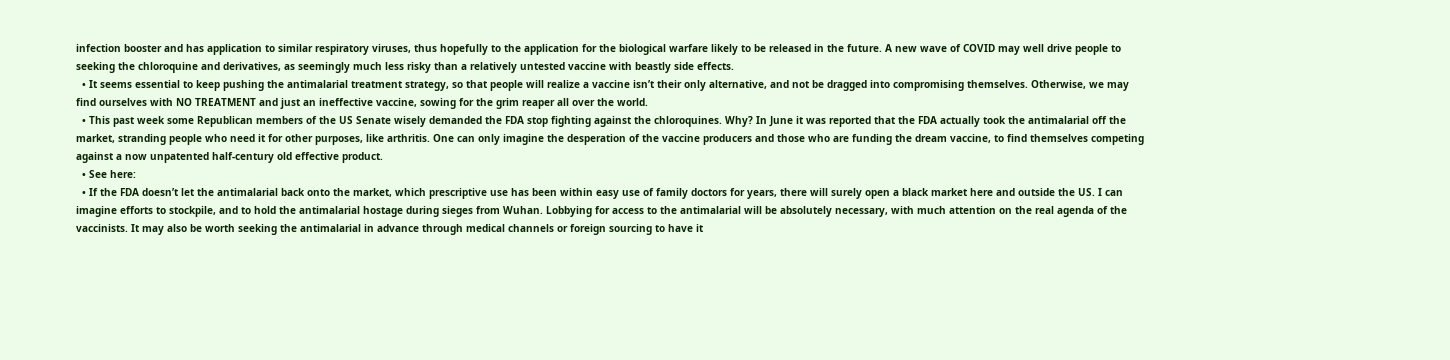infection booster and has application to similar respiratory viruses, thus hopefully to the application for the biological warfare likely to be released in the future. A new wave of COVID may well drive people to seeking the chloroquine and derivatives, as seemingly much less risky than a relatively untested vaccine with beastly side effects.
  • It seems essential to keep pushing the antimalarial treatment strategy, so that people will realize a vaccine isn’t their only alternative, and not be dragged into compromising themselves. Otherwise, we may find ourselves with NO TREATMENT and just an ineffective vaccine, sowing for the grim reaper all over the world.
  • This past week some Republican members of the US Senate wisely demanded the FDA stop fighting against the chloroquines. Why? In June it was reported that the FDA actually took the antimalarial off the market, stranding people who need it for other purposes, like arthritis. One can only imagine the desperation of the vaccine producers and those who are funding the dream vaccine, to find themselves competing against a now unpatented half-century old effective product.
  • See here:
  • If the FDA doesn’t let the antimalarial back onto the market, which prescriptive use has been within easy use of family doctors for years, there will surely open a black market here and outside the US. I can imagine efforts to stockpile, and to hold the antimalarial hostage during sieges from Wuhan. Lobbying for access to the antimalarial will be absolutely necessary, with much attention on the real agenda of the vaccinists. It may also be worth seeking the antimalarial in advance through medical channels or foreign sourcing to have it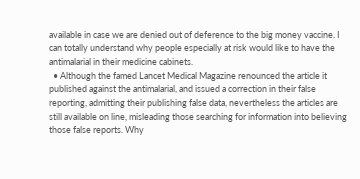available in case we are denied out of deference to the big money vaccine. I can totally understand why people especially at risk would like to have the antimalarial in their medicine cabinets.
  • Although the famed Lancet Medical Magazine renounced the article it published against the antimalarial, and issued a correction in their false reporting, admitting their publishing false data, nevertheless the articles are still available on line, misleading those searching for information into believing those false reports. Why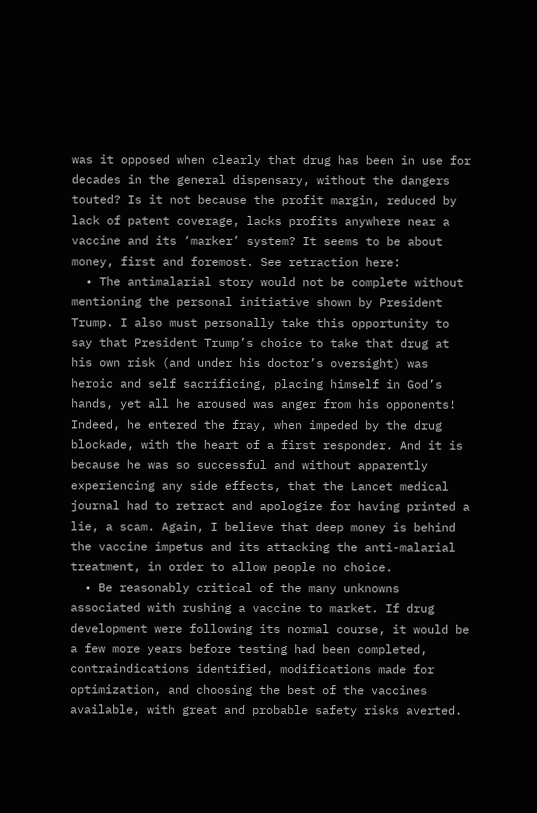was it opposed when clearly that drug has been in use for decades in the general dispensary, without the dangers touted? Is it not because the profit margin, reduced by lack of patent coverage, lacks profits anywhere near a vaccine and its ‘marker’ system? It seems to be about money, first and foremost. See retraction here:
  • The antimalarial story would not be complete without mentioning the personal initiative shown by President Trump. I also must personally take this opportunity to say that President Trump’s choice to take that drug at his own risk (and under his doctor’s oversight) was heroic and self sacrificing, placing himself in God’s hands, yet all he aroused was anger from his opponents! Indeed, he entered the fray, when impeded by the drug blockade, with the heart of a first responder. And it is because he was so successful and without apparently experiencing any side effects, that the Lancet medical journal had to retract and apologize for having printed a lie, a scam. Again, I believe that deep money is behind the vaccine impetus and its attacking the anti-malarial treatment, in order to allow people no choice.
  • Be reasonably critical of the many unknowns associated with rushing a vaccine to market. If drug development were following its normal course, it would be a few more years before testing had been completed, contraindications identified, modifications made for optimization, and choosing the best of the vaccines available, with great and probable safety risks averted.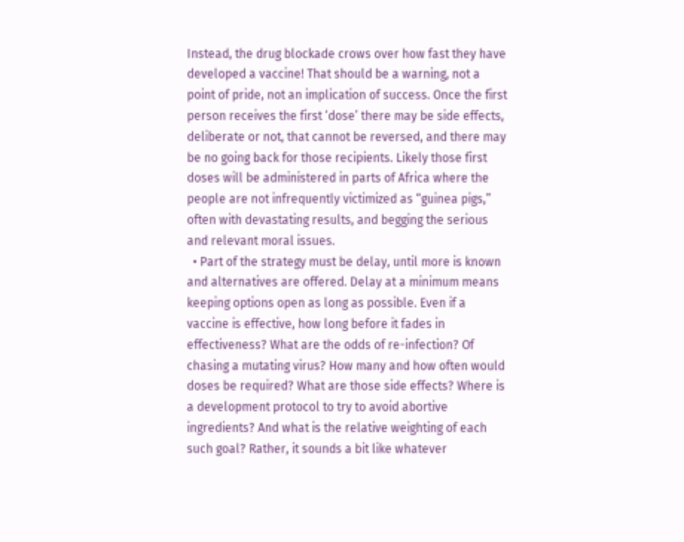Instead, the drug blockade crows over how fast they have developed a vaccine! That should be a warning, not a point of pride, not an implication of success. Once the first person receives the first ‘dose’ there may be side effects, deliberate or not, that cannot be reversed, and there may be no going back for those recipients. Likely those first doses will be administered in parts of Africa where the people are not infrequently victimized as “guinea pigs,” often with devastating results, and begging the serious and relevant moral issues.
  • Part of the strategy must be delay, until more is known and alternatives are offered. Delay at a minimum means keeping options open as long as possible. Even if a vaccine is effective, how long before it fades in effectiveness? What are the odds of re-infection? Of chasing a mutating virus? How many and how often would doses be required? What are those side effects? Where is a development protocol to try to avoid abortive ingredients? And what is the relative weighting of each such goal? Rather, it sounds a bit like whatever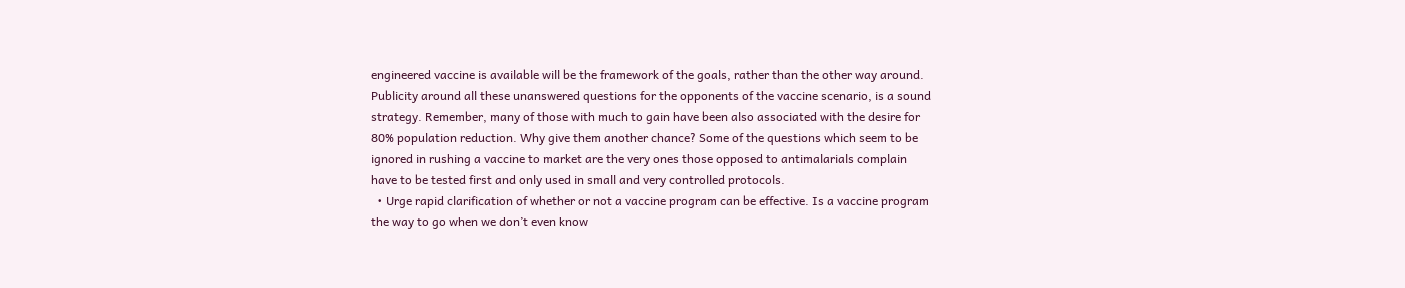engineered vaccine is available will be the framework of the goals, rather than the other way around. Publicity around all these unanswered questions for the opponents of the vaccine scenario, is a sound strategy. Remember, many of those with much to gain have been also associated with the desire for 80% population reduction. Why give them another chance? Some of the questions which seem to be ignored in rushing a vaccine to market are the very ones those opposed to antimalarials complain have to be tested first and only used in small and very controlled protocols.
  • Urge rapid clarification of whether or not a vaccine program can be effective. Is a vaccine program the way to go when we don’t even know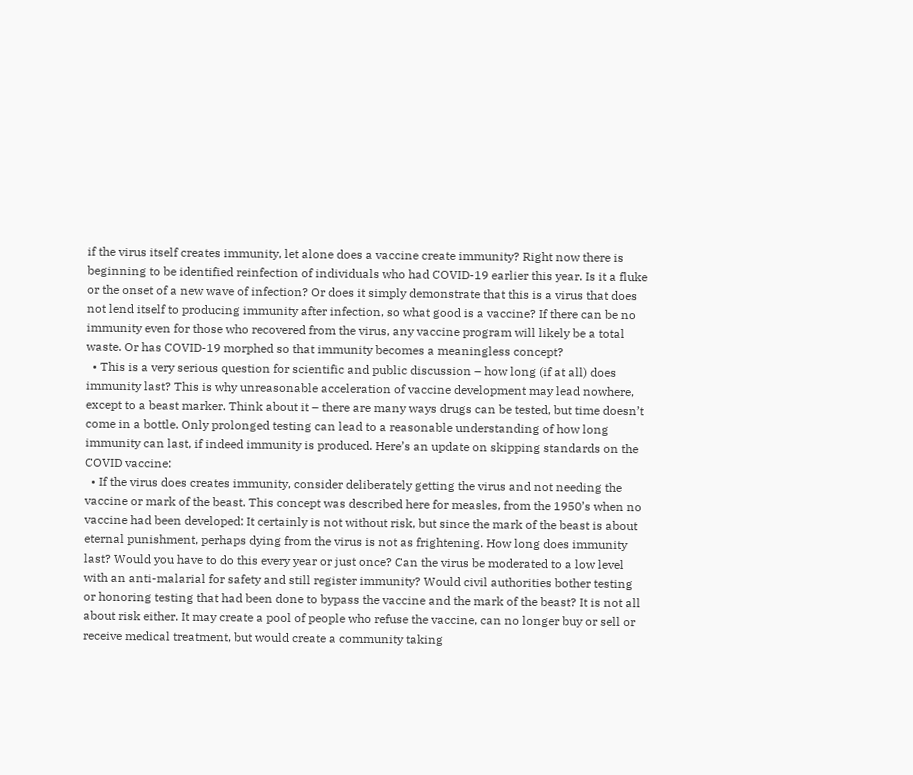if the virus itself creates immunity, let alone does a vaccine create immunity? Right now there is beginning to be identified reinfection of individuals who had COVID-19 earlier this year. Is it a fluke or the onset of a new wave of infection? Or does it simply demonstrate that this is a virus that does not lend itself to producing immunity after infection, so what good is a vaccine? If there can be no immunity even for those who recovered from the virus, any vaccine program will likely be a total waste. Or has COVID-19 morphed so that immunity becomes a meaningless concept?
  • This is a very serious question for scientific and public discussion – how long (if at all) does immunity last? This is why unreasonable acceleration of vaccine development may lead nowhere, except to a beast marker. Think about it – there are many ways drugs can be tested, but time doesn’t come in a bottle. Only prolonged testing can lead to a reasonable understanding of how long immunity can last, if indeed immunity is produced. Here’s an update on skipping standards on the COVID vaccine:
  • If the virus does creates immunity, consider deliberately getting the virus and not needing the vaccine or mark of the beast. This concept was described here for measles, from the 1950’s when no vaccine had been developed: It certainly is not without risk, but since the mark of the beast is about eternal punishment, perhaps dying from the virus is not as frightening. How long does immunity last? Would you have to do this every year or just once? Can the virus be moderated to a low level with an anti-malarial for safety and still register immunity? Would civil authorities bother testing or honoring testing that had been done to bypass the vaccine and the mark of the beast? It is not all about risk either. It may create a pool of people who refuse the vaccine, can no longer buy or sell or receive medical treatment, but would create a community taking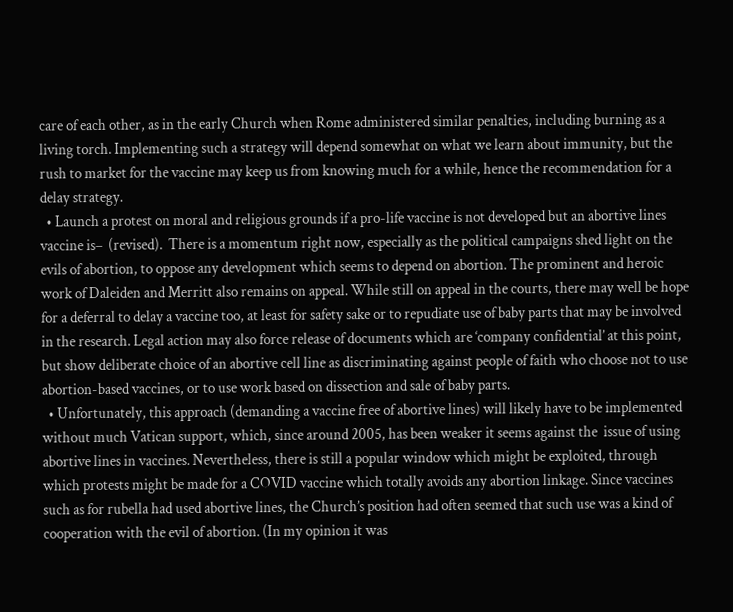care of each other, as in the early Church when Rome administered similar penalties, including burning as a living torch. Implementing such a strategy will depend somewhat on what we learn about immunity, but the rush to market for the vaccine may keep us from knowing much for a while, hence the recommendation for a delay strategy.
  • Launch a protest on moral and religious grounds if a pro-life vaccine is not developed but an abortive lines vaccine is–  (revised).  There is a momentum right now, especially as the political campaigns shed light on the evils of abortion, to oppose any development which seems to depend on abortion. The prominent and heroic work of Daleiden and Merritt also remains on appeal. While still on appeal in the courts, there may well be hope for a deferral to delay a vaccine too, at least for safety sake or to repudiate use of baby parts that may be involved in the research. Legal action may also force release of documents which are ‘company confidential’ at this point, but show deliberate choice of an abortive cell line as discriminating against people of faith who choose not to use abortion-based vaccines, or to use work based on dissection and sale of baby parts.
  • Unfortunately, this approach (demanding a vaccine free of abortive lines) will likely have to be implemented without much Vatican support, which, since around 2005, has been weaker it seems against the  issue of using abortive lines in vaccines. Nevertheless, there is still a popular window which might be exploited, through which protests might be made for a COVID vaccine which totally avoids any abortion linkage. Since vaccines such as for rubella had used abortive lines, the Church’s position had often seemed that such use was a kind of cooperation with the evil of abortion. (In my opinion it was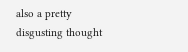also a pretty disgusting thought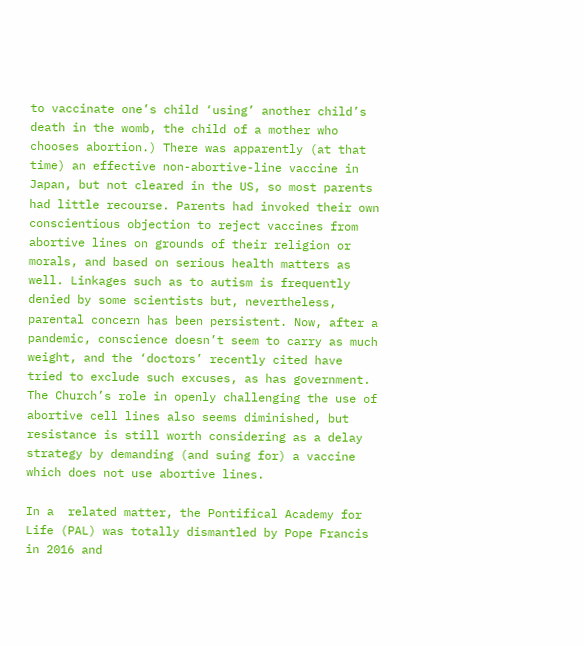to vaccinate one’s child ‘using’ another child’s death in the womb, the child of a mother who chooses abortion.) There was apparently (at that time) an effective non-abortive-line vaccine in Japan, but not cleared in the US, so most parents had little recourse. Parents had invoked their own conscientious objection to reject vaccines from abortive lines on grounds of their religion or morals, and based on serious health matters as well. Linkages such as to autism is frequently denied by some scientists but, nevertheless, parental concern has been persistent. Now, after a pandemic, conscience doesn’t seem to carry as much weight, and the ‘doctors’ recently cited have tried to exclude such excuses, as has government. The Church’s role in openly challenging the use of abortive cell lines also seems diminished, but resistance is still worth considering as a delay strategy by demanding (and suing for) a vaccine which does not use abortive lines.

In a  related matter, the Pontifical Academy for Life (PAL) was totally dismantled by Pope Francis in 2016 and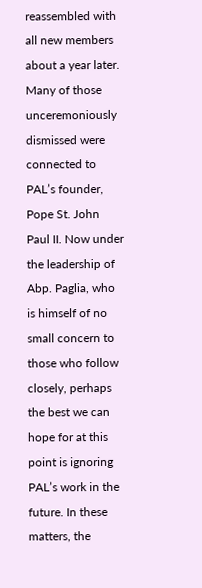reassembled with all new members about a year later. Many of those unceremoniously dismissed were connected to PAL’s founder, Pope St. John Paul II. Now under the leadership of Abp. Paglia, who is himself of no small concern to those who follow closely, perhaps the best we can hope for at this point is ignoring PAL’s work in the future. In these matters, the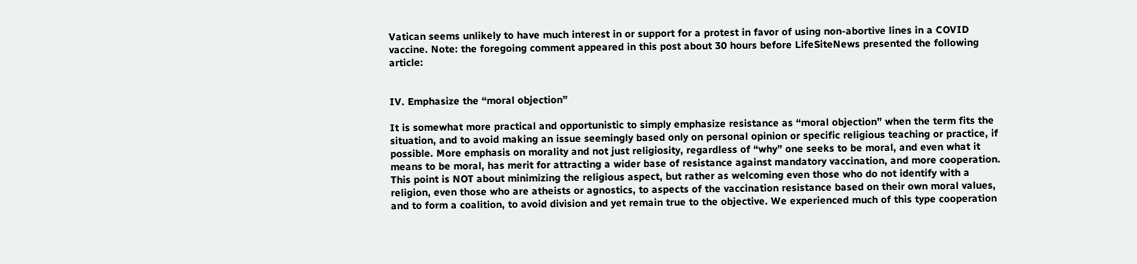Vatican seems unlikely to have much interest in or support for a protest in favor of using non-abortive lines in a COVID vaccine. Note: the foregoing comment appeared in this post about 30 hours before LifeSiteNews presented the following article:


IV. Emphasize the “moral objection”

It is somewhat more practical and opportunistic to simply emphasize resistance as “moral objection” when the term fits the situation, and to avoid making an issue seemingly based only on personal opinion or specific religious teaching or practice, if possible. More emphasis on morality and not just religiosity, regardless of “why” one seeks to be moral, and even what it means to be moral, has merit for attracting a wider base of resistance against mandatory vaccination, and more cooperation. This point is NOT about minimizing the religious aspect, but rather as welcoming even those who do not identify with a religion, even those who are atheists or agnostics, to aspects of the vaccination resistance based on their own moral values, and to form a coalition, to avoid division and yet remain true to the objective. We experienced much of this type cooperation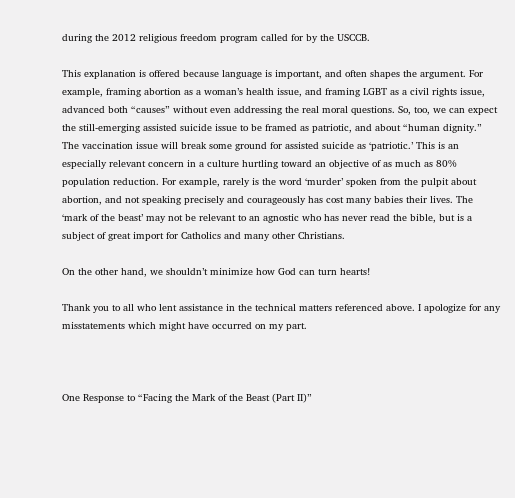during the 2012 religious freedom program called for by the USCCB.

This explanation is offered because language is important, and often shapes the argument. For example, framing abortion as a woman’s health issue, and framing LGBT as a civil rights issue, advanced both “causes” without even addressing the real moral questions. So, too, we can expect the still-emerging assisted suicide issue to be framed as patriotic, and about “human dignity.” The vaccination issue will break some ground for assisted suicide as ‘patriotic.’ This is an especially relevant concern in a culture hurtling toward an objective of as much as 80% population reduction. For example, rarely is the word ‘murder’ spoken from the pulpit about abortion, and not speaking precisely and courageously has cost many babies their lives. The ‘mark of the beast’ may not be relevant to an agnostic who has never read the bible, but is a subject of great import for Catholics and many other Christians.

On the other hand, we shouldn’t minimize how God can turn hearts!

Thank you to all who lent assistance in the technical matters referenced above. I apologize for any misstatements which might have occurred on my part.



One Response to “Facing the Mark of the Beast (Part II)”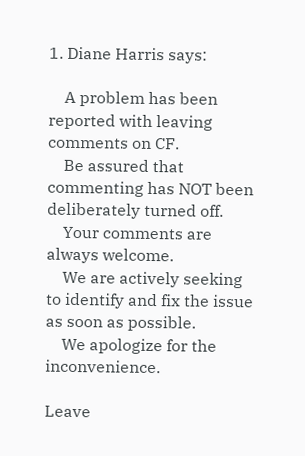1. Diane Harris says:

    A problem has been reported with leaving comments on CF.
    Be assured that commenting has NOT been deliberately turned off.
    Your comments are always welcome.
    We are actively seeking to identify and fix the issue as soon as possible.
    We apologize for the inconvenience.

Leave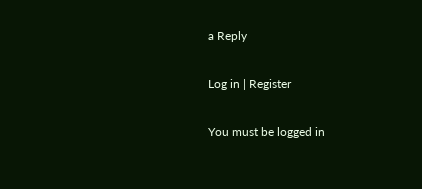a Reply

Log in | Register

You must be logged in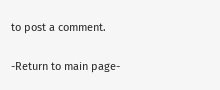to post a comment.

-Return to main page-